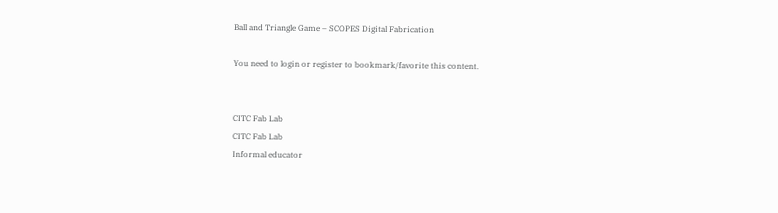Ball and Triangle Game – SCOPES Digital Fabrication

You need to login or register to bookmark/favorite this content.


CITC Fab Lab
CITC Fab Lab
Informal educator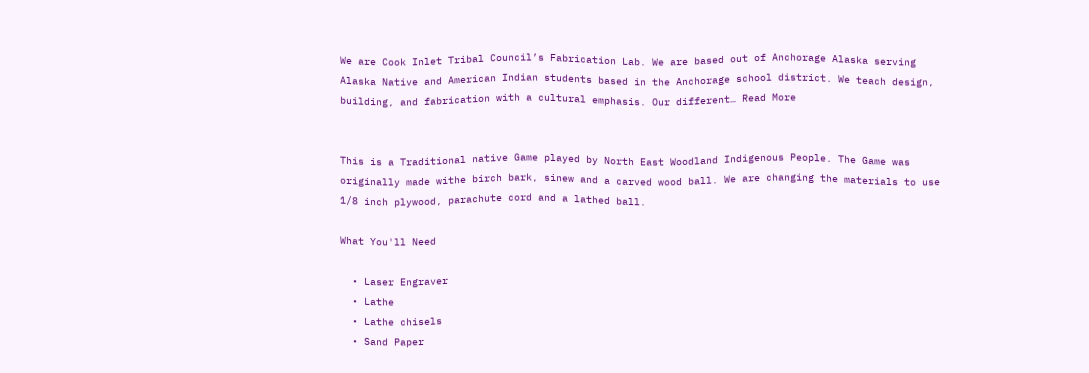We are Cook Inlet Tribal Council’s Fabrication Lab. We are based out of Anchorage Alaska serving Alaska Native and American Indian students based in the Anchorage school district. We teach design, building, and fabrication with a cultural emphasis. Our different… Read More


This is a Traditional native Game played by North East Woodland Indigenous People. The Game was originally made withe birch bark, sinew and a carved wood ball. We are changing the materials to use 1/8 inch plywood, parachute cord and a lathed ball.

What You'll Need

  • Laser Engraver
  • Lathe
  • Lathe chisels
  • Sand Paper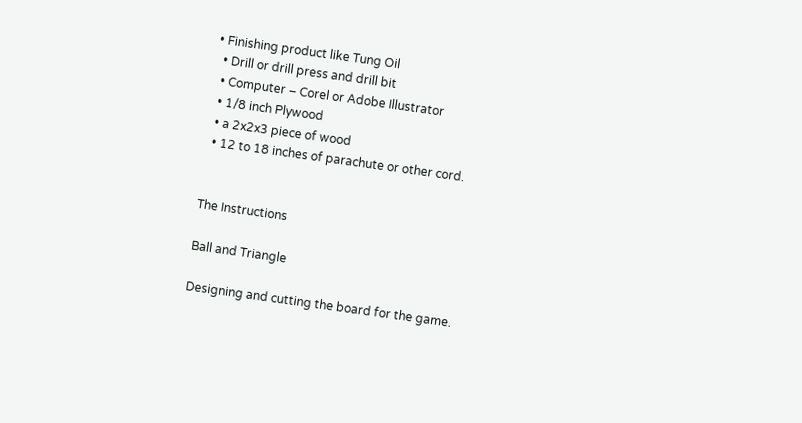• Finishing product like Tung Oil
  • Drill or drill press and drill bit
  • Computer – Corel or Adobe Illustrator
  • 1/8 inch Plywood
  • a 2x2x3 piece of wood
  • 12 to 18 inches of parachute or other cord.


The Instructions

Ball and Triangle

Designing and cutting the board for the game.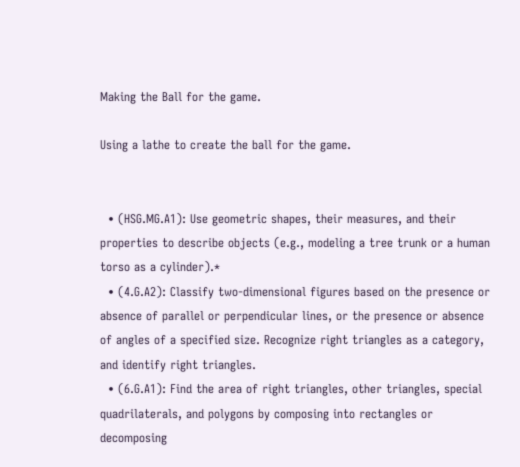Making the Ball for the game.

Using a lathe to create the ball for the game.


  • (HSG.MG.A1): Use geometric shapes, their measures, and their properties to describe objects (e.g., modeling a tree trunk or a human torso as a cylinder).*
  • (4.G.A2): Classify two-dimensional figures based on the presence or absence of parallel or perpendicular lines, or the presence or absence of angles of a specified size. Recognize right triangles as a category, and identify right triangles.
  • (6.G.A1): Find the area of right triangles, other triangles, special quadrilaterals, and polygons by composing into rectangles or decomposing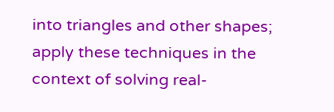into triangles and other shapes; apply these techniques in the context of solving real-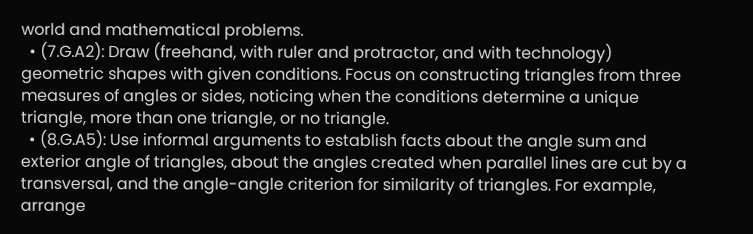world and mathematical problems.
  • (7.G.A2): Draw (freehand, with ruler and protractor, and with technology) geometric shapes with given conditions. Focus on constructing triangles from three measures of angles or sides, noticing when the conditions determine a unique triangle, more than one triangle, or no triangle.
  • (8.G.A5): Use informal arguments to establish facts about the angle sum and exterior angle of triangles, about the angles created when parallel lines are cut by a transversal, and the angle-angle criterion for similarity of triangles. For example, arrange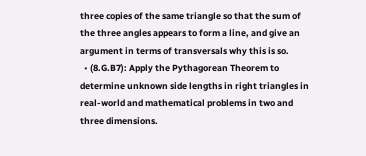three copies of the same triangle so that the sum of the three angles appears to form a line, and give an argument in terms of transversals why this is so.
  • (8.G.B7): Apply the Pythagorean Theorem to determine unknown side lengths in right triangles in real-world and mathematical problems in two and three dimensions.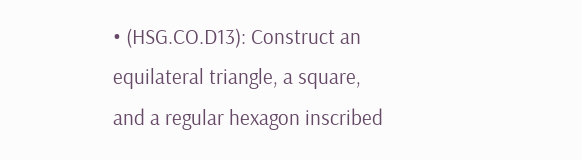• (HSG.CO.D13): Construct an equilateral triangle, a square, and a regular hexagon inscribed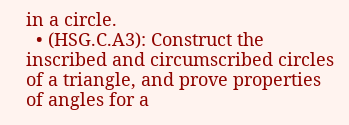in a circle.
  • (HSG.C.A3): Construct the inscribed and circumscribed circles of a triangle, and prove properties of angles for a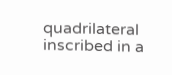quadrilateral inscribed in a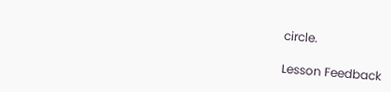circle.

Lesson Feedback